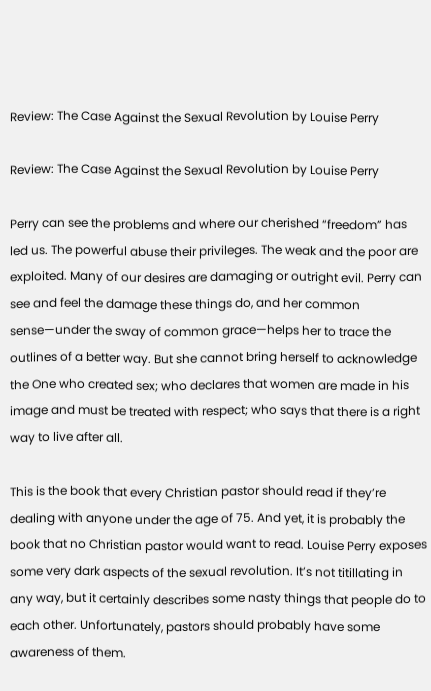Review: The Case Against the Sexual Revolution by Louise Perry

Review: The Case Against the Sexual Revolution by Louise Perry

Perry can see the problems and where our cherished “freedom” has led us. The powerful abuse their privileges. The weak and the poor are exploited. Many of our desires are damaging or outright evil. Perry can see and feel the damage these things do, and her common sense—under the sway of common grace—helps her to trace the outlines of a better way. But she cannot bring herself to acknowledge the One who created sex; who declares that women are made in his image and must be treated with respect; who says that there is a right way to live after all.

This is the book that every Christian pastor should read if they’re dealing with anyone under the age of 75. And yet, it is probably the book that no Christian pastor would want to read. Louise Perry exposes some very dark aspects of the sexual revolution. It’s not titillating in any way, but it certainly describes some nasty things that people do to each other. Unfortunately, pastors should probably have some awareness of them.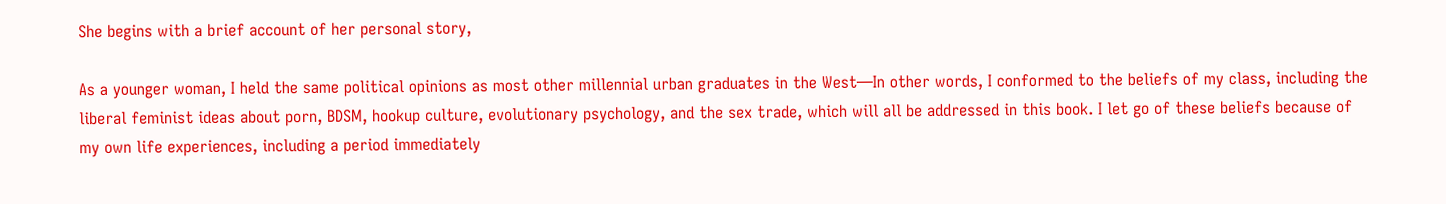She begins with a brief account of her personal story,

As a younger woman, I held the same political opinions as most other millennial urban graduates in the West—In other words, I conformed to the beliefs of my class, including the liberal feminist ideas about porn, BDSM, hookup culture, evolutionary psychology, and the sex trade, which will all be addressed in this book. I let go of these beliefs because of my own life experiences, including a period immediately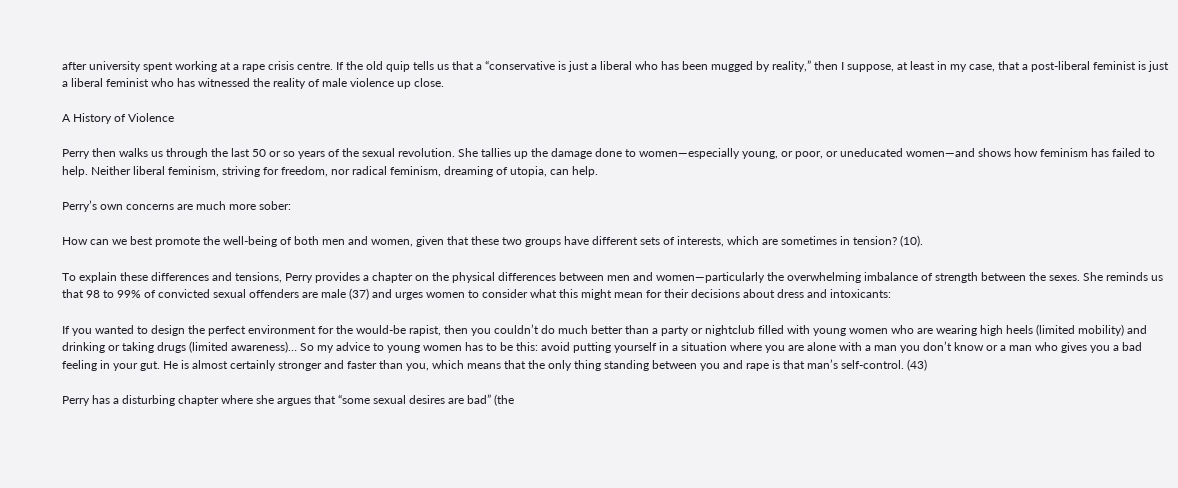after university spent working at a rape crisis centre. If the old quip tells us that a “conservative is just a liberal who has been mugged by reality,” then I suppose, at least in my case, that a post-liberal feminist is just a liberal feminist who has witnessed the reality of male violence up close.

A History of Violence

Perry then walks us through the last 50 or so years of the sexual revolution. She tallies up the damage done to women—especially young, or poor, or uneducated women—and shows how feminism has failed to help. Neither liberal feminism, striving for freedom, nor radical feminism, dreaming of utopia, can help.

Perry’s own concerns are much more sober:

How can we best promote the well-being of both men and women, given that these two groups have different sets of interests, which are sometimes in tension? (10).

To explain these differences and tensions, Perry provides a chapter on the physical differences between men and women—particularly the overwhelming imbalance of strength between the sexes. She reminds us that 98 to 99% of convicted sexual offenders are male (37) and urges women to consider what this might mean for their decisions about dress and intoxicants:

If you wanted to design the perfect environment for the would-be rapist, then you couldn’t do much better than a party or nightclub filled with young women who are wearing high heels (limited mobility) and drinking or taking drugs (limited awareness)… So my advice to young women has to be this: avoid putting yourself in a situation where you are alone with a man you don’t know or a man who gives you a bad feeling in your gut. He is almost certainly stronger and faster than you, which means that the only thing standing between you and rape is that man’s self-control. (43)

Perry has a disturbing chapter where she argues that “some sexual desires are bad” (the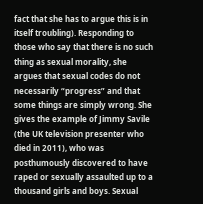fact that she has to argue this is in itself troubling). Responding to those who say that there is no such thing as sexual morality, she argues that sexual codes do not necessarily “progress” and that some things are simply wrong. She gives the example of Jimmy Savile (the UK television presenter who died in 2011), who was posthumously discovered to have raped or sexually assaulted up to a thousand girls and boys. Sexual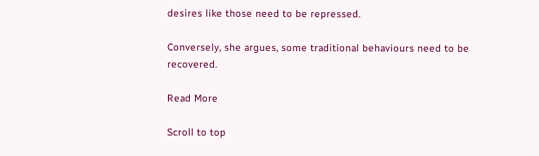desires like those need to be repressed.

Conversely, she argues, some traditional behaviours need to be recovered.

Read More

Scroll to top